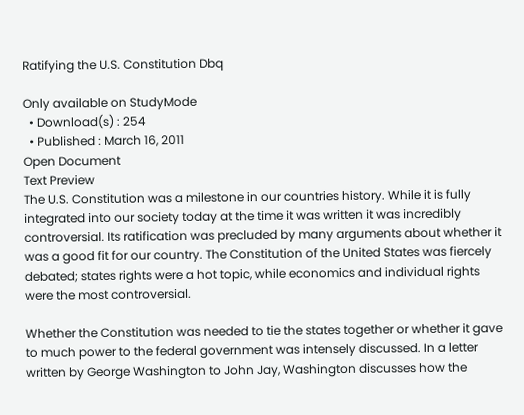Ratifying the U.S. Constitution Dbq

Only available on StudyMode
  • Download(s) : 254
  • Published : March 16, 2011
Open Document
Text Preview
The U.S. Constitution was a milestone in our countries history. While it is fully integrated into our society today at the time it was written it was incredibly controversial. Its ratification was precluded by many arguments about whether it was a good fit for our country. The Constitution of the United States was fiercely debated; states rights were a hot topic, while economics and individual rights were the most controversial.

Whether the Constitution was needed to tie the states together or whether it gave to much power to the federal government was intensely discussed. In a letter written by George Washington to John Jay, Washington discusses how the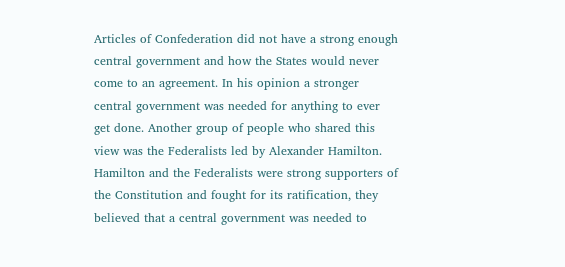Articles of Confederation did not have a strong enough central government and how the States would never come to an agreement. In his opinion a stronger central government was needed for anything to ever get done. Another group of people who shared this view was the Federalists led by Alexander Hamilton. Hamilton and the Federalists were strong supporters of the Constitution and fought for its ratification, they believed that a central government was needed to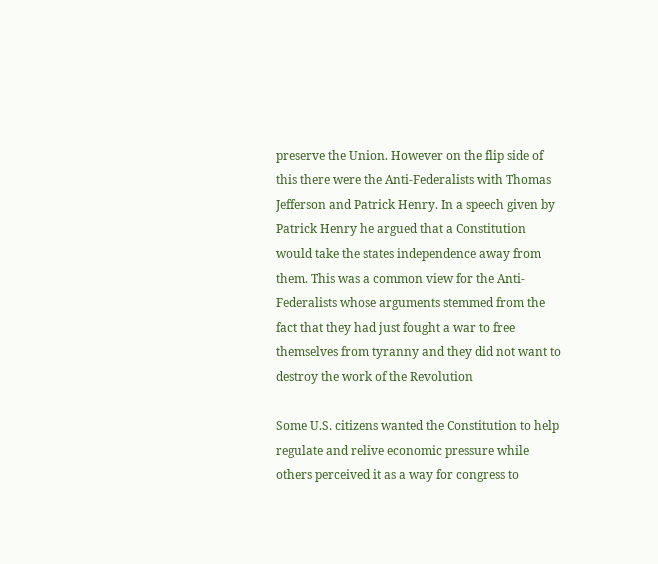preserve the Union. However on the flip side of this there were the Anti-Federalists with Thomas Jefferson and Patrick Henry. In a speech given by Patrick Henry he argued that a Constitution would take the states independence away from them. This was a common view for the Anti-Federalists whose arguments stemmed from the fact that they had just fought a war to free themselves from tyranny and they did not want to destroy the work of the Revolution

Some U.S. citizens wanted the Constitution to help regulate and relive economic pressure while others perceived it as a way for congress to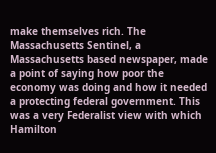make themselves rich. The Massachusetts Sentinel, a Massachusetts based newspaper, made a point of saying how poor the economy was doing and how it needed a protecting federal government. This was a very Federalist view with which Hamilton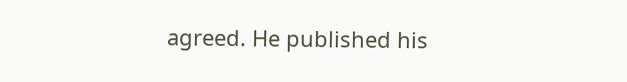agreed. He published his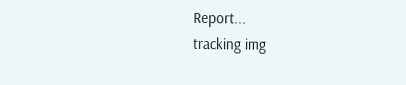Report...
tracking img